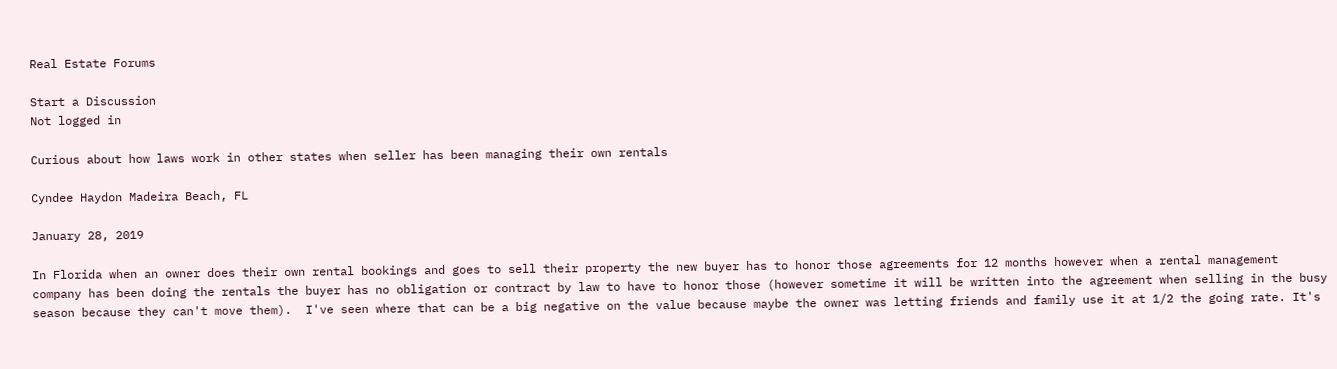Real Estate Forums

Start a Discussion
Not logged in

Curious about how laws work in other states when seller has been managing their own rentals

Cyndee Haydon Madeira Beach, FL

January 28, 2019

In Florida when an owner does their own rental bookings and goes to sell their property the new buyer has to honor those agreements for 12 months however when a rental management company has been doing the rentals the buyer has no obligation or contract by law to have to honor those (however sometime it will be written into the agreement when selling in the busy season because they can't move them).  I've seen where that can be a big negative on the value because maybe the owner was letting friends and family use it at 1/2 the going rate. It's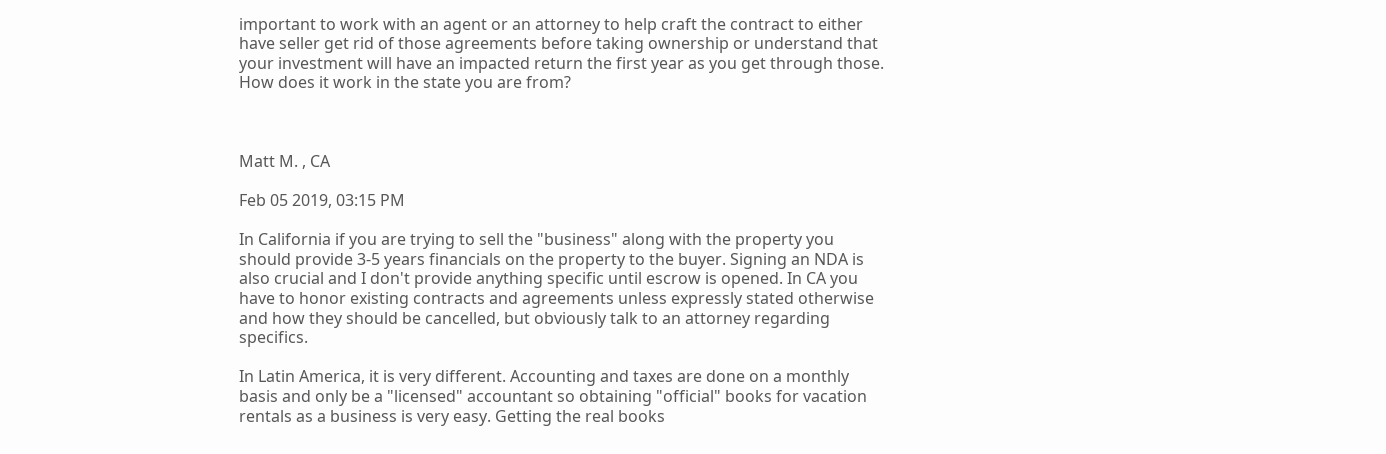important to work with an agent or an attorney to help craft the contract to either have seller get rid of those agreements before taking ownership or understand that your investment will have an impacted return the first year as you get through those.  How does it work in the state you are from?



Matt M. , CA

Feb 05 2019, 03:15 PM

In California if you are trying to sell the "business" along with the property you should provide 3-5 years financials on the property to the buyer. Signing an NDA is also crucial and I don't provide anything specific until escrow is opened. In CA you have to honor existing contracts and agreements unless expressly stated otherwise and how they should be cancelled, but obviously talk to an attorney regarding specifics.

In Latin America, it is very different. Accounting and taxes are done on a monthly basis and only be a "licensed" accountant so obtaining "official" books for vacation rentals as a business is very easy. Getting the real books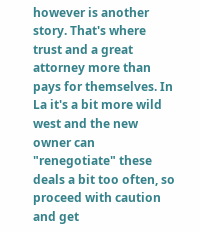however is another story. That's where trust and a great attorney more than pays for themselves. In La it's a bit more wild west and the new owner can "renegotiate" these deals a bit too often, so proceed with caution and get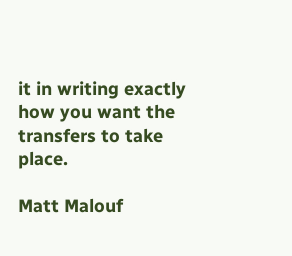it in writing exactly how you want the transfers to take place.

Matt Malouf